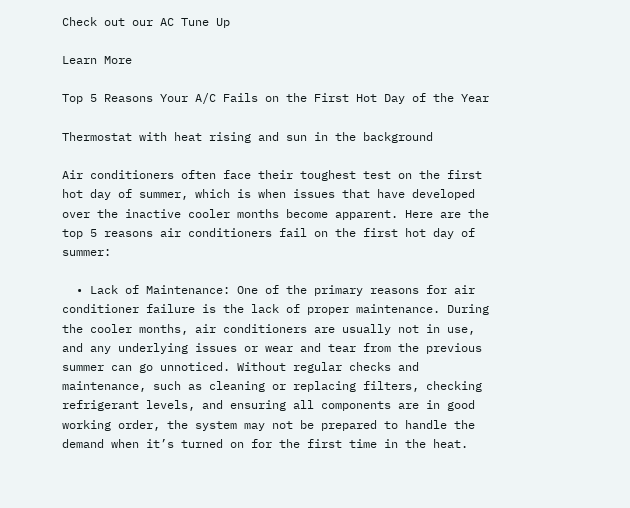Check out our AC Tune Up

Learn More

Top 5 Reasons Your A/C Fails on the First Hot Day of the Year

Thermostat with heat rising and sun in the background

Air conditioners often face their toughest test on the first hot day of summer, which is when issues that have developed over the inactive cooler months become apparent. Here are the top 5 reasons air conditioners fail on the first hot day of summer:

  • Lack of Maintenance: One of the primary reasons for air conditioner failure is the lack of proper maintenance. During the cooler months, air conditioners are usually not in use, and any underlying issues or wear and tear from the previous summer can go unnoticed. Without regular checks and maintenance, such as cleaning or replacing filters, checking refrigerant levels, and ensuring all components are in good working order, the system may not be prepared to handle the demand when it’s turned on for the first time in the heat.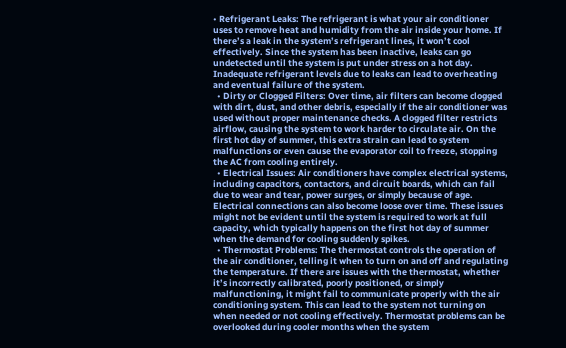• Refrigerant Leaks: The refrigerant is what your air conditioner uses to remove heat and humidity from the air inside your home. If there’s a leak in the system’s refrigerant lines, it won’t cool effectively. Since the system has been inactive, leaks can go undetected until the system is put under stress on a hot day. Inadequate refrigerant levels due to leaks can lead to overheating and eventual failure of the system.
  • Dirty or Clogged Filters: Over time, air filters can become clogged with dirt, dust, and other debris, especially if the air conditioner was used without proper maintenance checks. A clogged filter restricts airflow, causing the system to work harder to circulate air. On the first hot day of summer, this extra strain can lead to system malfunctions or even cause the evaporator coil to freeze, stopping the AC from cooling entirely.
  • Electrical Issues: Air conditioners have complex electrical systems, including capacitors, contactors, and circuit boards, which can fail due to wear and tear, power surges, or simply because of age. Electrical connections can also become loose over time. These issues might not be evident until the system is required to work at full capacity, which typically happens on the first hot day of summer when the demand for cooling suddenly spikes.
  • Thermostat Problems: The thermostat controls the operation of the air conditioner, telling it when to turn on and off and regulating the temperature. If there are issues with the thermostat, whether it’s incorrectly calibrated, poorly positioned, or simply malfunctioning, it might fail to communicate properly with the air conditioning system. This can lead to the system not turning on when needed or not cooling effectively. Thermostat problems can be overlooked during cooler months when the system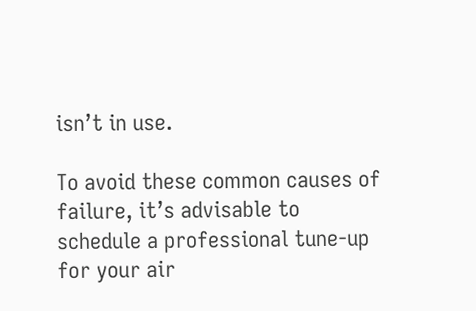isn’t in use.

To avoid these common causes of failure, it’s advisable to schedule a professional tune-up for your air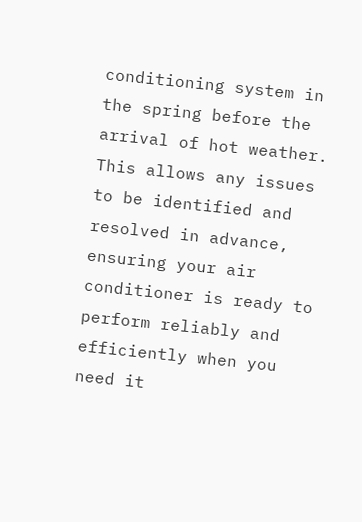conditioning system in the spring before the arrival of hot weather. This allows any issues to be identified and resolved in advance, ensuring your air conditioner is ready to perform reliably and efficiently when you need it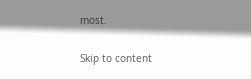most.

Skip to content